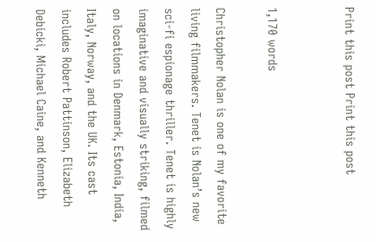Print this post Print this post


1,170 words

Christopher Nolan is one of my favorite living filmmakers. Tenet is Nolan’s new sci-fi espionage thriller. Tenet is highly imaginative and visually striking, filmed on locations in Denmark, Estonia, India, Italy, Norway, and the UK. Its cast includes Robert Pattinson, Elizabeth Debicki, Michael Caine, and Kenneth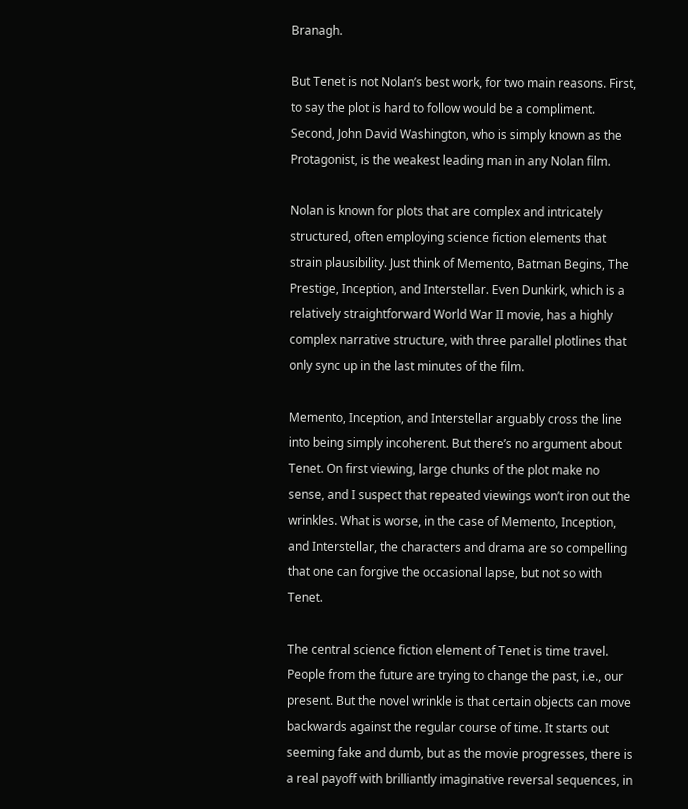Branagh.

But Tenet is not Nolan’s best work, for two main reasons. First, to say the plot is hard to follow would be a compliment. Second, John David Washington, who is simply known as the Protagonist, is the weakest leading man in any Nolan film.

Nolan is known for plots that are complex and intricately structured, often employing science fiction elements that strain plausibility. Just think of Memento, Batman Begins, The Prestige, Inception, and Interstellar. Even Dunkirk, which is a relatively straightforward World War II movie, has a highly complex narrative structure, with three parallel plotlines that only sync up in the last minutes of the film.

Memento, Inception, and Interstellar arguably cross the line into being simply incoherent. But there’s no argument about Tenet. On first viewing, large chunks of the plot make no sense, and I suspect that repeated viewings won’t iron out the wrinkles. What is worse, in the case of Memento, Inception, and Interstellar, the characters and drama are so compelling that one can forgive the occasional lapse, but not so with Tenet.

The central science fiction element of Tenet is time travel. People from the future are trying to change the past, i.e., our present. But the novel wrinkle is that certain objects can move backwards against the regular course of time. It starts out seeming fake and dumb, but as the movie progresses, there is a real payoff with brilliantly imaginative reversal sequences, in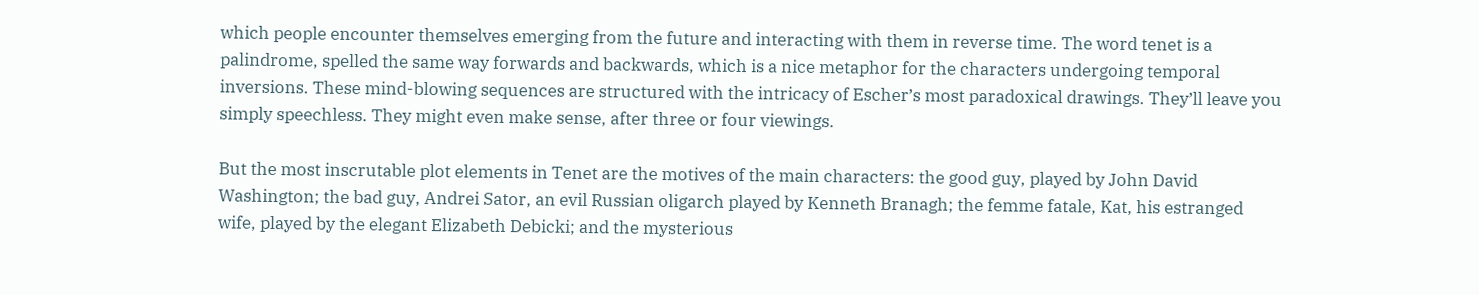which people encounter themselves emerging from the future and interacting with them in reverse time. The word tenet is a palindrome, spelled the same way forwards and backwards, which is a nice metaphor for the characters undergoing temporal inversions. These mind-blowing sequences are structured with the intricacy of Escher’s most paradoxical drawings. They’ll leave you simply speechless. They might even make sense, after three or four viewings.

But the most inscrutable plot elements in Tenet are the motives of the main characters: the good guy, played by John David Washington; the bad guy, Andrei Sator, an evil Russian oligarch played by Kenneth Branagh; the femme fatale, Kat, his estranged wife, played by the elegant Elizabeth Debicki; and the mysterious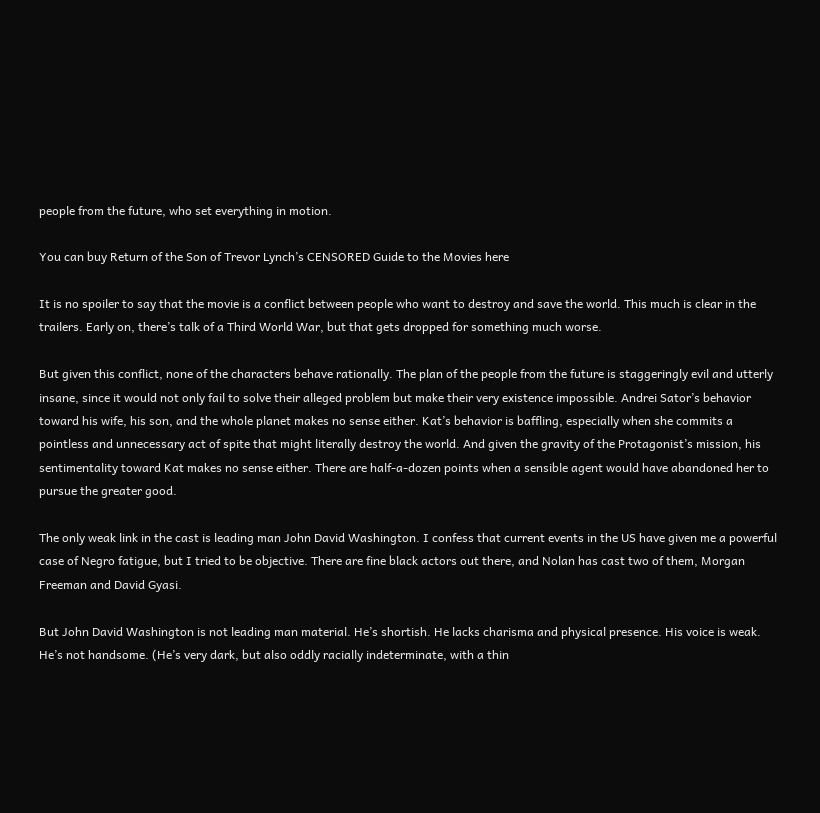people from the future, who set everything in motion.

You can buy Return of the Son of Trevor Lynch’s CENSORED Guide to the Movies here

It is no spoiler to say that the movie is a conflict between people who want to destroy and save the world. This much is clear in the trailers. Early on, there’s talk of a Third World War, but that gets dropped for something much worse.

But given this conflict, none of the characters behave rationally. The plan of the people from the future is staggeringly evil and utterly insane, since it would not only fail to solve their alleged problem but make their very existence impossible. Andrei Sator’s behavior toward his wife, his son, and the whole planet makes no sense either. Kat’s behavior is baffling, especially when she commits a pointless and unnecessary act of spite that might literally destroy the world. And given the gravity of the Protagonist’s mission, his sentimentality toward Kat makes no sense either. There are half-a-dozen points when a sensible agent would have abandoned her to pursue the greater good.

The only weak link in the cast is leading man John David Washington. I confess that current events in the US have given me a powerful case of Negro fatigue, but I tried to be objective. There are fine black actors out there, and Nolan has cast two of them, Morgan Freeman and David Gyasi.

But John David Washington is not leading man material. He’s shortish. He lacks charisma and physical presence. His voice is weak. He’s not handsome. (He’s very dark, but also oddly racially indeterminate, with a thin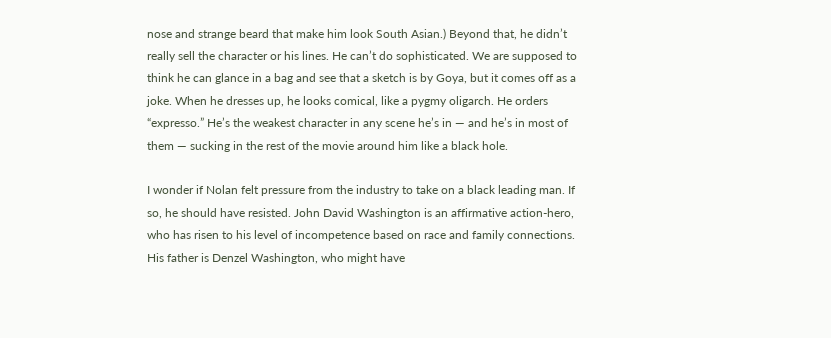nose and strange beard that make him look South Asian.) Beyond that, he didn’t really sell the character or his lines. He can’t do sophisticated. We are supposed to think he can glance in a bag and see that a sketch is by Goya, but it comes off as a joke. When he dresses up, he looks comical, like a pygmy oligarch. He orders “expresso.” He’s the weakest character in any scene he’s in — and he’s in most of them — sucking in the rest of the movie around him like a black hole.

I wonder if Nolan felt pressure from the industry to take on a black leading man. If so, he should have resisted. John David Washington is an affirmative action-hero, who has risen to his level of incompetence based on race and family connections. His father is Denzel Washington, who might have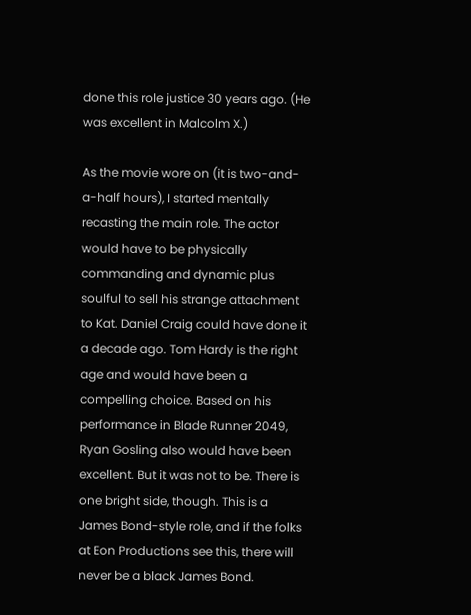done this role justice 30 years ago. (He was excellent in Malcolm X.)

As the movie wore on (it is two-and-a-half hours), I started mentally recasting the main role. The actor would have to be physically commanding and dynamic plus soulful to sell his strange attachment to Kat. Daniel Craig could have done it a decade ago. Tom Hardy is the right age and would have been a compelling choice. Based on his performance in Blade Runner 2049, Ryan Gosling also would have been excellent. But it was not to be. There is one bright side, though. This is a James Bond-style role, and if the folks at Eon Productions see this, there will never be a black James Bond.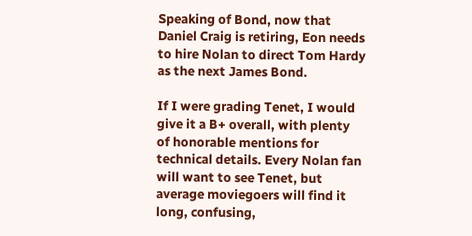Speaking of Bond, now that Daniel Craig is retiring, Eon needs to hire Nolan to direct Tom Hardy as the next James Bond.

If I were grading Tenet, I would give it a B+ overall, with plenty of honorable mentions for technical details. Every Nolan fan will want to see Tenet, but average moviegoers will find it long, confusing,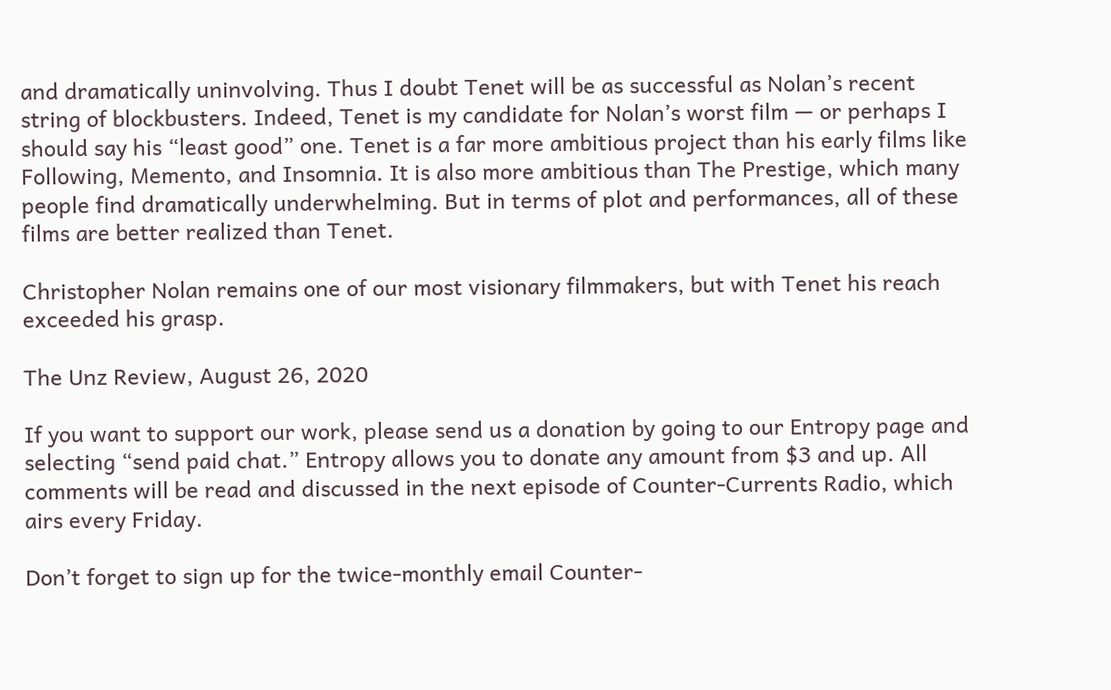and dramatically uninvolving. Thus I doubt Tenet will be as successful as Nolan’s recent string of blockbusters. Indeed, Tenet is my candidate for Nolan’s worst film — or perhaps I should say his “least good” one. Tenet is a far more ambitious project than his early films like Following, Memento, and Insomnia. It is also more ambitious than The Prestige, which many people find dramatically underwhelming. But in terms of plot and performances, all of these films are better realized than Tenet.

Christopher Nolan remains one of our most visionary filmmakers, but with Tenet his reach exceeded his grasp.

The Unz Review, August 26, 2020

If you want to support our work, please send us a donation by going to our Entropy page and selecting “send paid chat.” Entropy allows you to donate any amount from $3 and up. All comments will be read and discussed in the next episode of Counter-Currents Radio, which airs every Friday.

Don’t forget to sign up for the twice-monthly email Counter-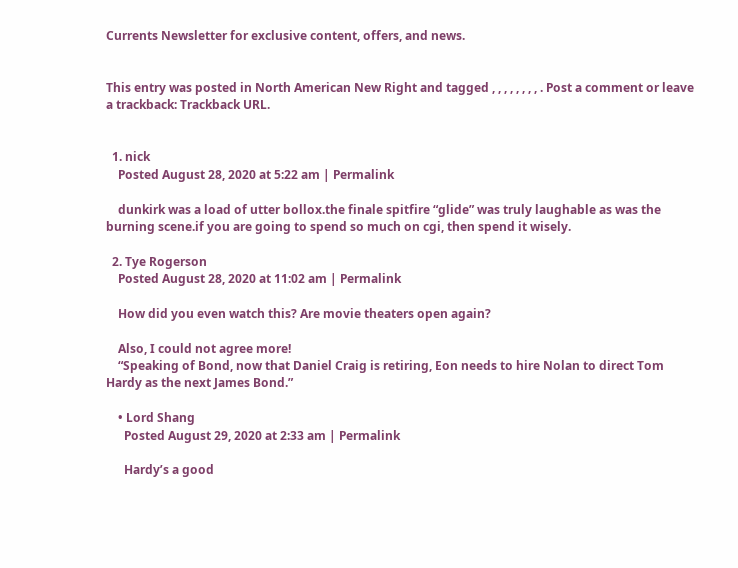Currents Newsletter for exclusive content, offers, and news.


This entry was posted in North American New Right and tagged , , , , , , , , . Post a comment or leave a trackback: Trackback URL.


  1. nick
    Posted August 28, 2020 at 5:22 am | Permalink

    dunkirk was a load of utter bollox.the finale spitfire “glide” was truly laughable as was the burning scene.if you are going to spend so much on cgi, then spend it wisely.

  2. Tye Rogerson
    Posted August 28, 2020 at 11:02 am | Permalink

    How did you even watch this? Are movie theaters open again?

    Also, I could not agree more!
    “Speaking of Bond, now that Daniel Craig is retiring, Eon needs to hire Nolan to direct Tom Hardy as the next James Bond.”

    • Lord Shang
      Posted August 29, 2020 at 2:33 am | Permalink

      Hardy’s a good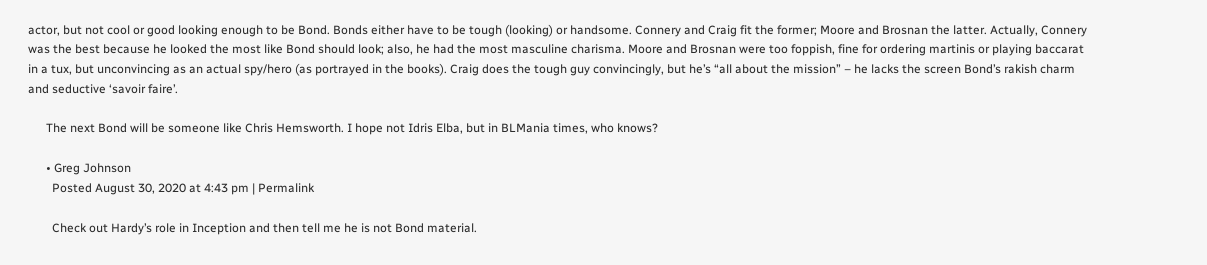actor, but not cool or good looking enough to be Bond. Bonds either have to be tough (looking) or handsome. Connery and Craig fit the former; Moore and Brosnan the latter. Actually, Connery was the best because he looked the most like Bond should look; also, he had the most masculine charisma. Moore and Brosnan were too foppish, fine for ordering martinis or playing baccarat in a tux, but unconvincing as an actual spy/hero (as portrayed in the books). Craig does the tough guy convincingly, but he’s “all about the mission” – he lacks the screen Bond’s rakish charm and seductive ‘savoir faire’.

      The next Bond will be someone like Chris Hemsworth. I hope not Idris Elba, but in BLMania times, who knows?

      • Greg Johnson
        Posted August 30, 2020 at 4:43 pm | Permalink

        Check out Hardy’s role in Inception and then tell me he is not Bond material.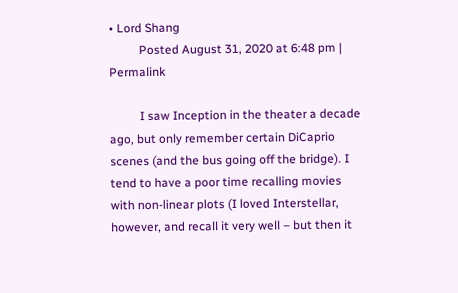• Lord Shang
          Posted August 31, 2020 at 6:48 pm | Permalink

          I saw Inception in the theater a decade ago, but only remember certain DiCaprio scenes (and the bus going off the bridge). I tend to have a poor time recalling movies with non-linear plots (I loved Interstellar, however, and recall it very well – but then it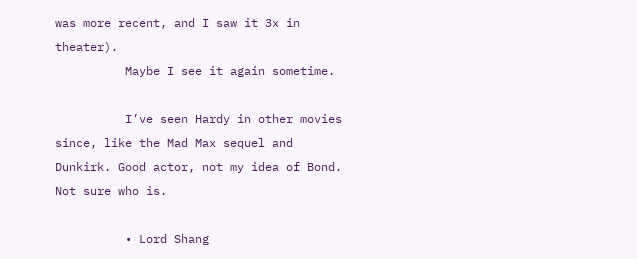was more recent, and I saw it 3x in theater).
          Maybe I see it again sometime.

          I’ve seen Hardy in other movies since, like the Mad Max sequel and Dunkirk. Good actor, not my idea of Bond. Not sure who is.

          • Lord Shang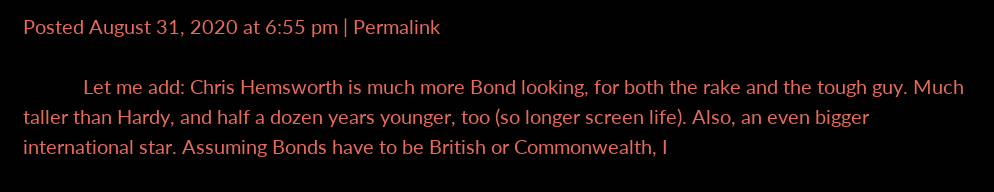Posted August 31, 2020 at 6:55 pm | Permalink

            Let me add: Chris Hemsworth is much more Bond looking, for both the rake and the tough guy. Much taller than Hardy, and half a dozen years younger, too (so longer screen life). Also, an even bigger international star. Assuming Bonds have to be British or Commonwealth, I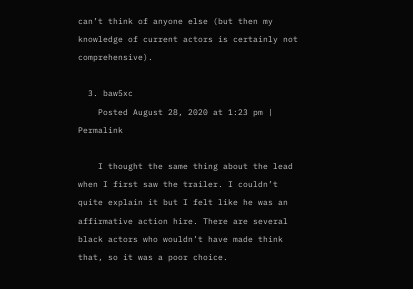can’t think of anyone else (but then my knowledge of current actors is certainly not comprehensive).

  3. baw5xc
    Posted August 28, 2020 at 1:23 pm | Permalink

    I thought the same thing about the lead when I first saw the trailer. I couldn’t quite explain it but I felt like he was an affirmative action hire. There are several black actors who wouldn’t have made think that, so it was a poor choice.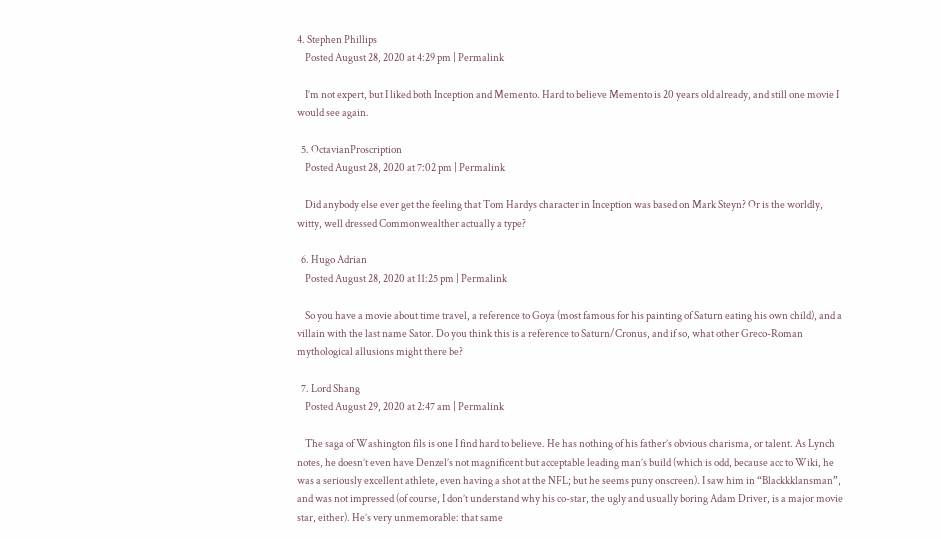4. Stephen Phillips
    Posted August 28, 2020 at 4:29 pm | Permalink

    I’m not expert, but I liked both Inception and Memento. Hard to believe Memento is 20 years old already, and still one movie I would see again.

  5. OctavianProscription
    Posted August 28, 2020 at 7:02 pm | Permalink

    Did anybody else ever get the feeling that Tom Hardys character in Inception was based on Mark Steyn? Or is the worldly, witty, well dressed Commonwealther actually a type?

  6. Hugo Adrian
    Posted August 28, 2020 at 11:25 pm | Permalink

    So you have a movie about time travel, a reference to Goya (most famous for his painting of Saturn eating his own child), and a villain with the last name Sator. Do you think this is a reference to Saturn/Cronus, and if so, what other Greco-Roman mythological allusions might there be?

  7. Lord Shang
    Posted August 29, 2020 at 2:47 am | Permalink

    The saga of Washington fils is one I find hard to believe. He has nothing of his father’s obvious charisma, or talent. As Lynch notes, he doesn’t even have Denzel’s not magnificent but acceptable leading man’s build (which is odd, because acc to Wiki, he was a seriously excellent athlete, even having a shot at the NFL; but he seems puny onscreen). I saw him in “Blackkklansman”, and was not impressed (of course, I don’t understand why his co-star, the ugly and usually boring Adam Driver, is a major movie star, either). He’s very unmemorable: that same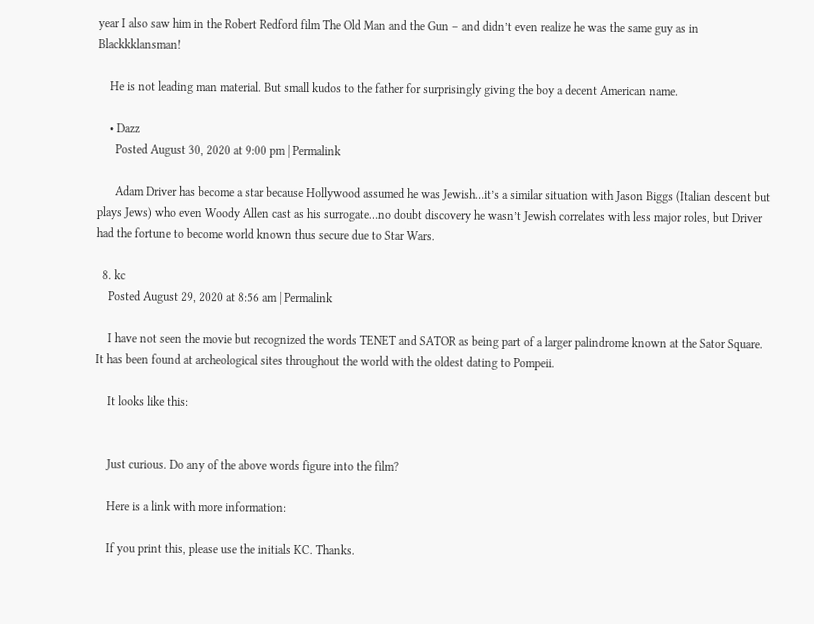year I also saw him in the Robert Redford film The Old Man and the Gun – and didn’t even realize he was the same guy as in Blackkklansman!

    He is not leading man material. But small kudos to the father for surprisingly giving the boy a decent American name.

    • Dazz
      Posted August 30, 2020 at 9:00 pm | Permalink

      Adam Driver has become a star because Hollywood assumed he was Jewish…it’s a similar situation with Jason Biggs (Italian descent but plays Jews) who even Woody Allen cast as his surrogate…no doubt discovery he wasn’t Jewish correlates with less major roles, but Driver had the fortune to become world known thus secure due to Star Wars.

  8. kc
    Posted August 29, 2020 at 8:56 am | Permalink

    I have not seen the movie but recognized the words TENET and SATOR as being part of a larger palindrome known at the Sator Square. It has been found at archeological sites throughout the world with the oldest dating to Pompeii.

    It looks like this:


    Just curious. Do any of the above words figure into the film?

    Here is a link with more information:

    If you print this, please use the initials KC. Thanks.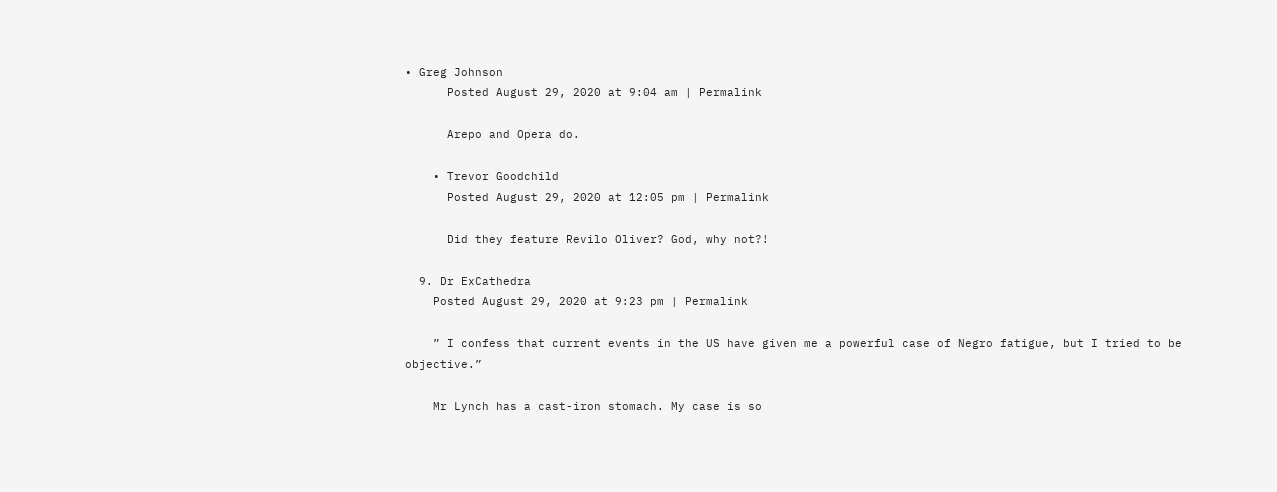• Greg Johnson
      Posted August 29, 2020 at 9:04 am | Permalink

      Arepo and Opera do.

    • Trevor Goodchild
      Posted August 29, 2020 at 12:05 pm | Permalink

      Did they feature Revilo Oliver? God, why not?!

  9. Dr ExCathedra
    Posted August 29, 2020 at 9:23 pm | Permalink

    ” I confess that current events in the US have given me a powerful case of Negro fatigue, but I tried to be objective.”

    Mr Lynch has a cast-iron stomach. My case is so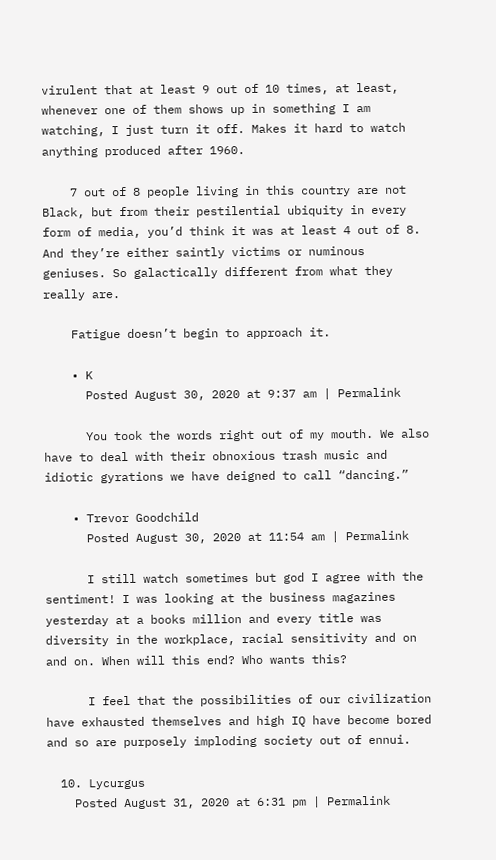virulent that at least 9 out of 10 times, at least, whenever one of them shows up in something I am watching, I just turn it off. Makes it hard to watch anything produced after 1960.

    7 out of 8 people living in this country are not Black, but from their pestilential ubiquity in every form of media, you’d think it was at least 4 out of 8. And they’re either saintly victims or numinous geniuses. So galactically different from what they really are.

    Fatigue doesn’t begin to approach it.

    • K
      Posted August 30, 2020 at 9:37 am | Permalink

      You took the words right out of my mouth. We also have to deal with their obnoxious trash music and idiotic gyrations we have deigned to call “dancing.”

    • Trevor Goodchild
      Posted August 30, 2020 at 11:54 am | Permalink

      I still watch sometimes but god I agree with the sentiment! I was looking at the business magazines yesterday at a books million and every title was diversity in the workplace, racial sensitivity and on and on. When will this end? Who wants this?

      I feel that the possibilities of our civilization have exhausted themselves and high IQ have become bored and so are purposely imploding society out of ennui.

  10. Lycurgus
    Posted August 31, 2020 at 6:31 pm | Permalink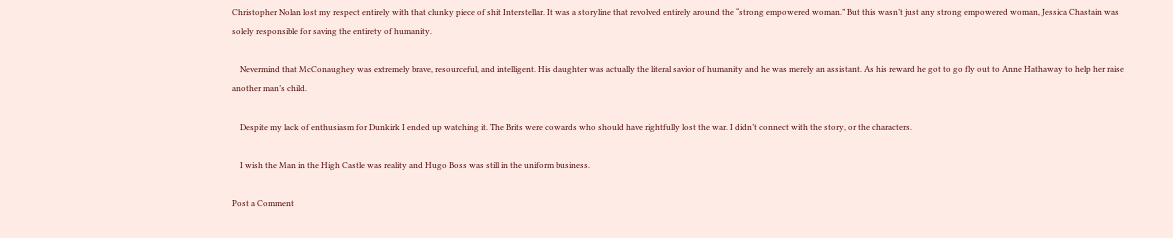Christopher Nolan lost my respect entirely with that clunky piece of shit Interstellar. It was a storyline that revolved entirely around the “strong empowered woman.” But this wasn’t just any strong empowered woman, Jessica Chastain was solely responsible for saving the entirety of humanity.

    Nevermind that McConaughey was extremely brave, resourceful, and intelligent. His daughter was actually the literal savior of humanity and he was merely an assistant. As his reward he got to go fly out to Anne Hathaway to help her raise another man’s child.

    Despite my lack of enthusiasm for Dunkirk I ended up watching it. The Brits were cowards who should have rightfully lost the war. I didn’t connect with the story, or the characters.

    I wish the Man in the High Castle was reality and Hugo Boss was still in the uniform business.

Post a Comment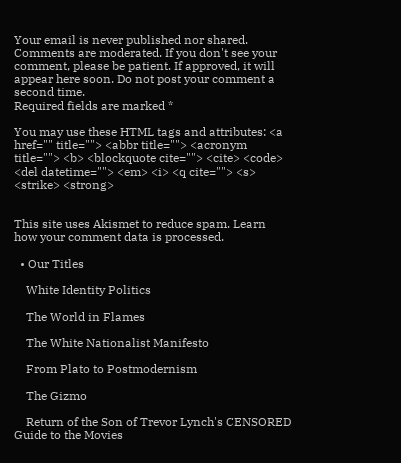Your email is never published nor shared.
Comments are moderated. If you don't see your comment, please be patient. If approved, it will appear here soon. Do not post your comment a second time.
Required fields are marked *

You may use these HTML tags and attributes: <a href="" title=""> <abbr title=""> <acronym title=""> <b> <blockquote cite=""> <cite> <code> <del datetime=""> <em> <i> <q cite=""> <s> <strike> <strong>


This site uses Akismet to reduce spam. Learn how your comment data is processed.

  • Our Titles

    White Identity Politics

    The World in Flames

    The White Nationalist Manifesto

    From Plato to Postmodernism

    The Gizmo

    Return of the Son of Trevor Lynch's CENSORED Guide to the Movies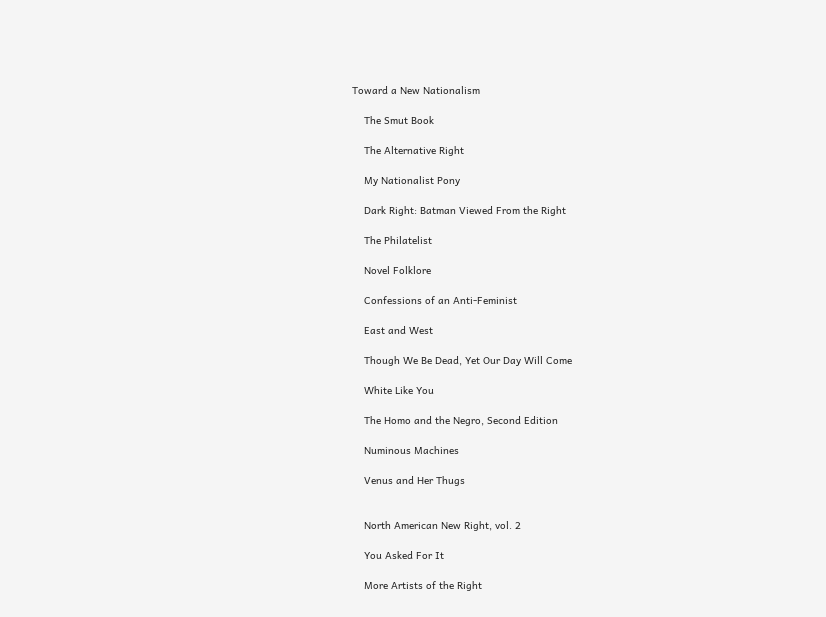Toward a New Nationalism

    The Smut Book

    The Alternative Right

    My Nationalist Pony

    Dark Right: Batman Viewed From the Right

    The Philatelist

    Novel Folklore

    Confessions of an Anti-Feminist

    East and West

    Though We Be Dead, Yet Our Day Will Come

    White Like You

    The Homo and the Negro, Second Edition

    Numinous Machines

    Venus and Her Thugs


    North American New Right, vol. 2

    You Asked For It

    More Artists of the Right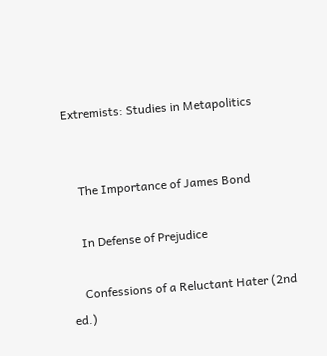Extremists: Studies in Metapolitics


    The Importance of James Bond

    In Defense of Prejudice

    Confessions of a Reluctant Hater (2nd ed.)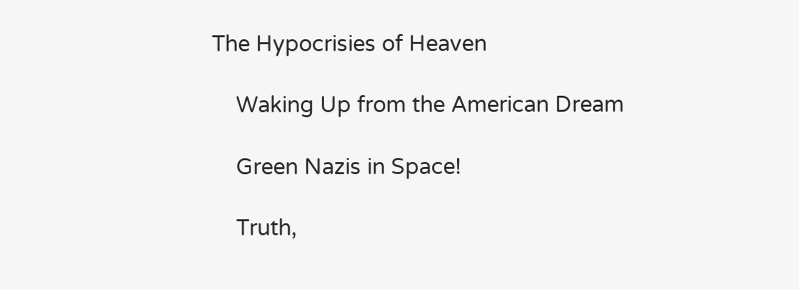The Hypocrisies of Heaven

    Waking Up from the American Dream

    Green Nazis in Space!

    Truth,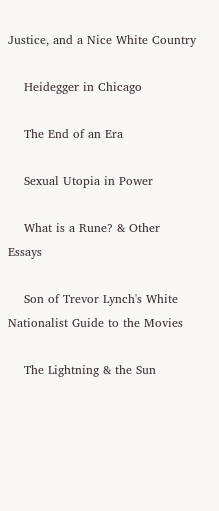Justice, and a Nice White Country

    Heidegger in Chicago

    The End of an Era

    Sexual Utopia in Power

    What is a Rune? & Other Essays

    Son of Trevor Lynch's White Nationalist Guide to the Movies

    The Lightning & the Sun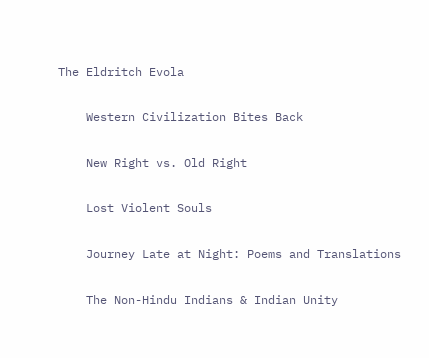The Eldritch Evola

    Western Civilization Bites Back

    New Right vs. Old Right

    Lost Violent Souls

    Journey Late at Night: Poems and Translations

    The Non-Hindu Indians & Indian Unity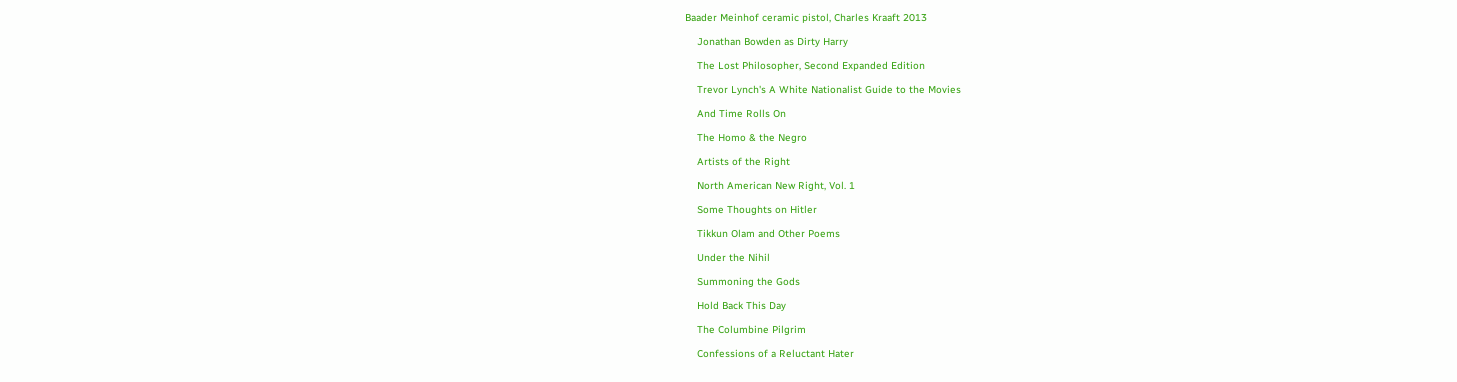Baader Meinhof ceramic pistol, Charles Kraaft 2013

    Jonathan Bowden as Dirty Harry

    The Lost Philosopher, Second Expanded Edition

    Trevor Lynch's A White Nationalist Guide to the Movies

    And Time Rolls On

    The Homo & the Negro

    Artists of the Right

    North American New Right, Vol. 1

    Some Thoughts on Hitler

    Tikkun Olam and Other Poems

    Under the Nihil

    Summoning the Gods

    Hold Back This Day

    The Columbine Pilgrim

    Confessions of a Reluctant Hater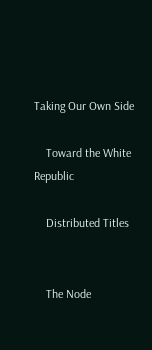Taking Our Own Side

    Toward the White Republic

    Distributed Titles


    The Node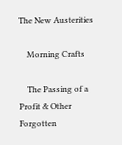The New Austerities

    Morning Crafts

    The Passing of a Profit & Other Forgotten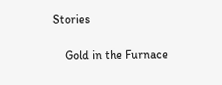Stories

    Gold in the Furnace